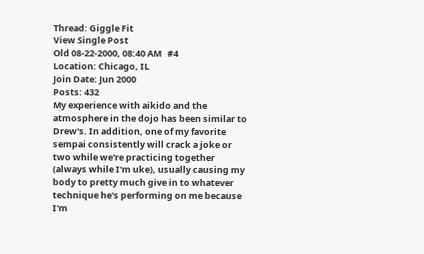Thread: Giggle Fit
View Single Post
Old 08-22-2000, 08:40 AM   #4
Location: Chicago, IL
Join Date: Jun 2000
Posts: 432
My experience with aikido and the atmosphere in the dojo has been similar to Drew's. In addition, one of my favorite sempai consistently will crack a joke or two while we're practicing together (always while I'm uke), usually causing my body to pretty much give in to whatever technique he's performing on me because I'm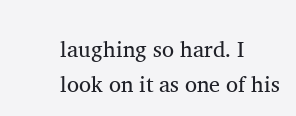laughing so hard. I look on it as one of his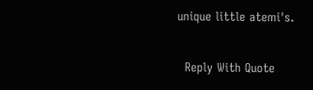unique little atemi's.

  Reply With Quote